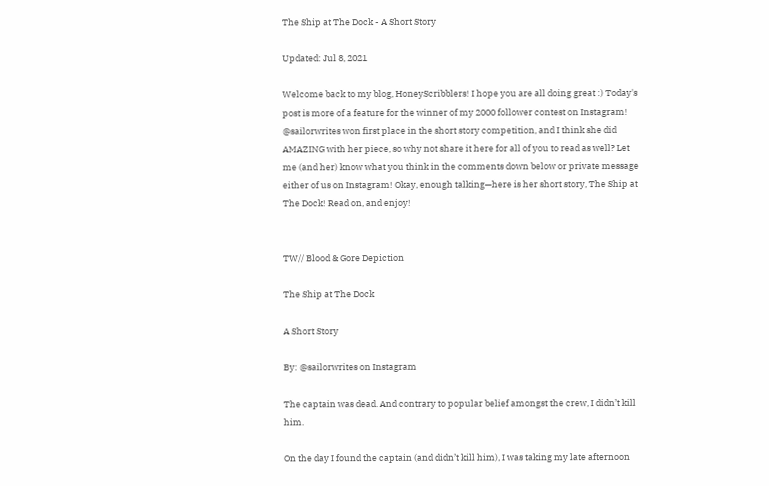The Ship at The Dock - A Short Story

Updated: Jul 8, 2021

Welcome back to my blog, HoneyScribblers! I hope you are all doing great :) Today's post is more of a feature for the winner of my 2000 follower contest on Instagram! @sailorwrites won first place in the short story competition, and I think she did AMAZING with her piece, so why not share it here for all of you to read as well? Let me (and her) know what you think in the comments down below or private message either of us on Instagram! Okay, enough talking—here is her short story, The Ship at The Dock! Read on, and enjoy!


TW// Blood & Gore Depiction

The Ship at The Dock

A Short Story

By: @sailorwrites on Instagram

The captain was dead. And contrary to popular belief amongst the crew, I didn’t kill him.

On the day I found the captain (and didn’t kill him), I was taking my late afternoon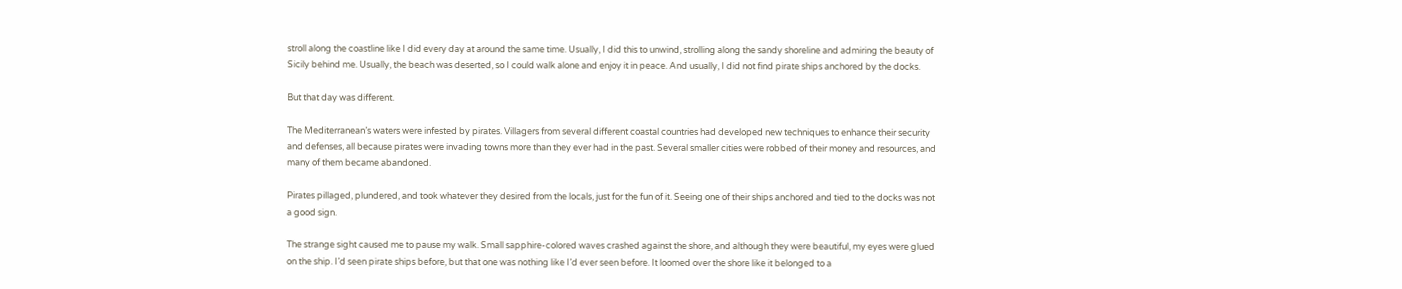stroll along the coastline like I did every day at around the same time. Usually, I did this to unwind, strolling along the sandy shoreline and admiring the beauty of Sicily behind me. Usually, the beach was deserted, so I could walk alone and enjoy it in peace. And usually, I did not find pirate ships anchored by the docks.

But that day was different.

The Mediterranean’s waters were infested by pirates. Villagers from several different coastal countries had developed new techniques to enhance their security and defenses, all because pirates were invading towns more than they ever had in the past. Several smaller cities were robbed of their money and resources, and many of them became abandoned.

Pirates pillaged, plundered, and took whatever they desired from the locals, just for the fun of it. Seeing one of their ships anchored and tied to the docks was not a good sign.

The strange sight caused me to pause my walk. Small sapphire-colored waves crashed against the shore, and although they were beautiful, my eyes were glued on the ship. I’d seen pirate ships before, but that one was nothing like I’d ever seen before. It loomed over the shore like it belonged to a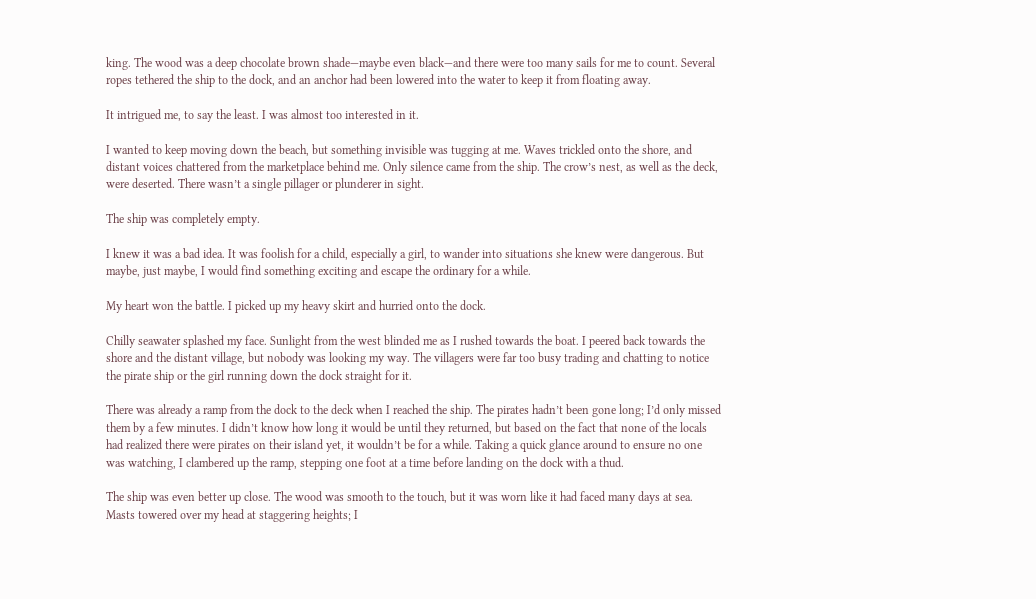king. The wood was a deep chocolate brown shade—maybe even black—and there were too many sails for me to count. Several ropes tethered the ship to the dock, and an anchor had been lowered into the water to keep it from floating away.

It intrigued me, to say the least. I was almost too interested in it.

I wanted to keep moving down the beach, but something invisible was tugging at me. Waves trickled onto the shore, and distant voices chattered from the marketplace behind me. Only silence came from the ship. The crow’s nest, as well as the deck, were deserted. There wasn’t a single pillager or plunderer in sight.

The ship was completely empty.

I knew it was a bad idea. It was foolish for a child, especially a girl, to wander into situations she knew were dangerous. But maybe, just maybe, I would find something exciting and escape the ordinary for a while.

My heart won the battle. I picked up my heavy skirt and hurried onto the dock.

Chilly seawater splashed my face. Sunlight from the west blinded me as I rushed towards the boat. I peered back towards the shore and the distant village, but nobody was looking my way. The villagers were far too busy trading and chatting to notice the pirate ship or the girl running down the dock straight for it.

There was already a ramp from the dock to the deck when I reached the ship. The pirates hadn’t been gone long; I’d only missed them by a few minutes. I didn’t know how long it would be until they returned, but based on the fact that none of the locals had realized there were pirates on their island yet, it wouldn’t be for a while. Taking a quick glance around to ensure no one was watching, I clambered up the ramp, stepping one foot at a time before landing on the dock with a thud.

The ship was even better up close. The wood was smooth to the touch, but it was worn like it had faced many days at sea. Masts towered over my head at staggering heights; I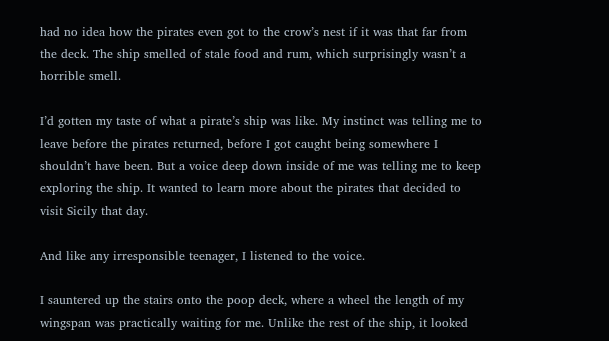had no idea how the pirates even got to the crow’s nest if it was that far from the deck. The ship smelled of stale food and rum, which surprisingly wasn’t a horrible smell.

I’d gotten my taste of what a pirate’s ship was like. My instinct was telling me to leave before the pirates returned, before I got caught being somewhere I shouldn’t have been. But a voice deep down inside of me was telling me to keep exploring the ship. It wanted to learn more about the pirates that decided to visit Sicily that day.

And like any irresponsible teenager, I listened to the voice.

I sauntered up the stairs onto the poop deck, where a wheel the length of my wingspan was practically waiting for me. Unlike the rest of the ship, it looked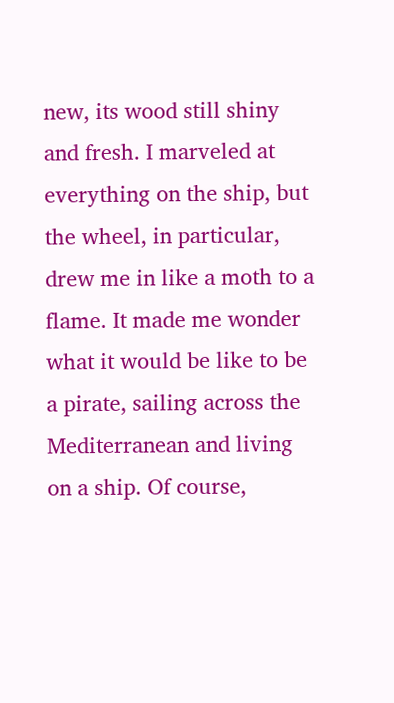new, its wood still shiny and fresh. I marveled at everything on the ship, but the wheel, in particular, drew me in like a moth to a flame. It made me wonder what it would be like to be a pirate, sailing across the Mediterranean and living on a ship. Of course,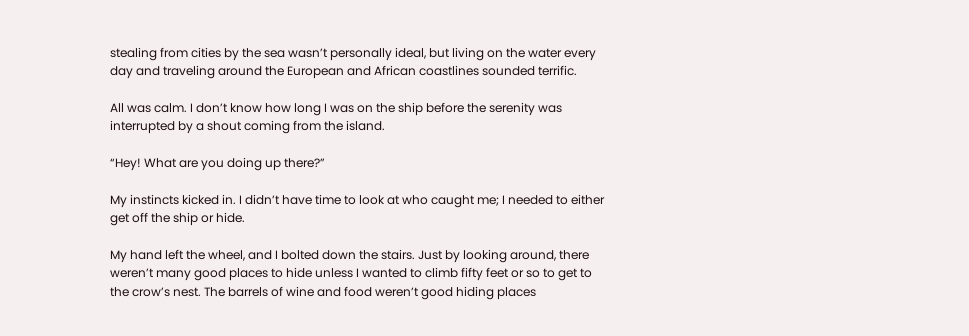stealing from cities by the sea wasn’t personally ideal, but living on the water every day and traveling around the European and African coastlines sounded terrific.

All was calm. I don’t know how long I was on the ship before the serenity was interrupted by a shout coming from the island.

“Hey! What are you doing up there?”

My instincts kicked in. I didn’t have time to look at who caught me; I needed to either get off the ship or hide.

My hand left the wheel, and I bolted down the stairs. Just by looking around, there weren’t many good places to hide unless I wanted to climb fifty feet or so to get to the crow’s nest. The barrels of wine and food weren’t good hiding places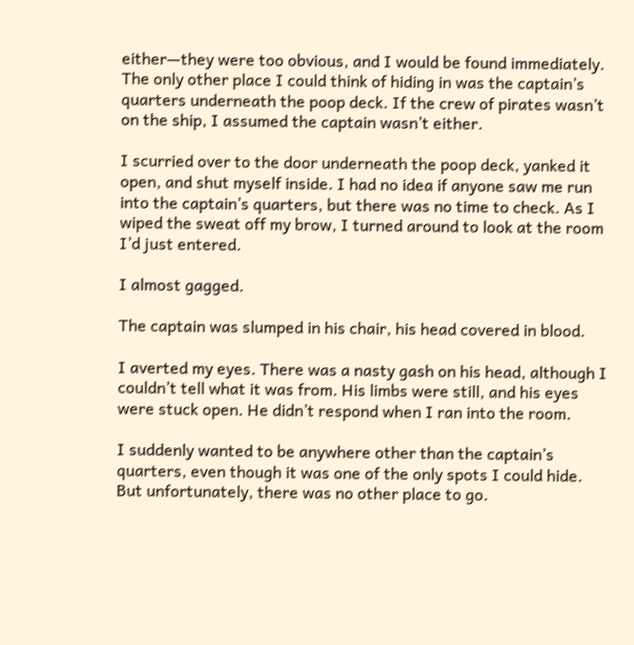either—they were too obvious, and I would be found immediately. The only other place I could think of hiding in was the captain’s quarters underneath the poop deck. If the crew of pirates wasn’t on the ship, I assumed the captain wasn’t either.

I scurried over to the door underneath the poop deck, yanked it open, and shut myself inside. I had no idea if anyone saw me run into the captain’s quarters, but there was no time to check. As I wiped the sweat off my brow, I turned around to look at the room I’d just entered.

I almost gagged.

The captain was slumped in his chair, his head covered in blood.

I averted my eyes. There was a nasty gash on his head, although I couldn’t tell what it was from. His limbs were still, and his eyes were stuck open. He didn’t respond when I ran into the room.

I suddenly wanted to be anywhere other than the captain’s quarters, even though it was one of the only spots I could hide. But unfortunately, there was no other place to go.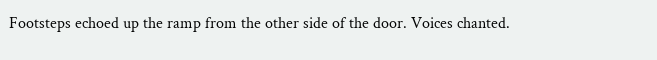Footsteps echoed up the ramp from the other side of the door. Voices chanted.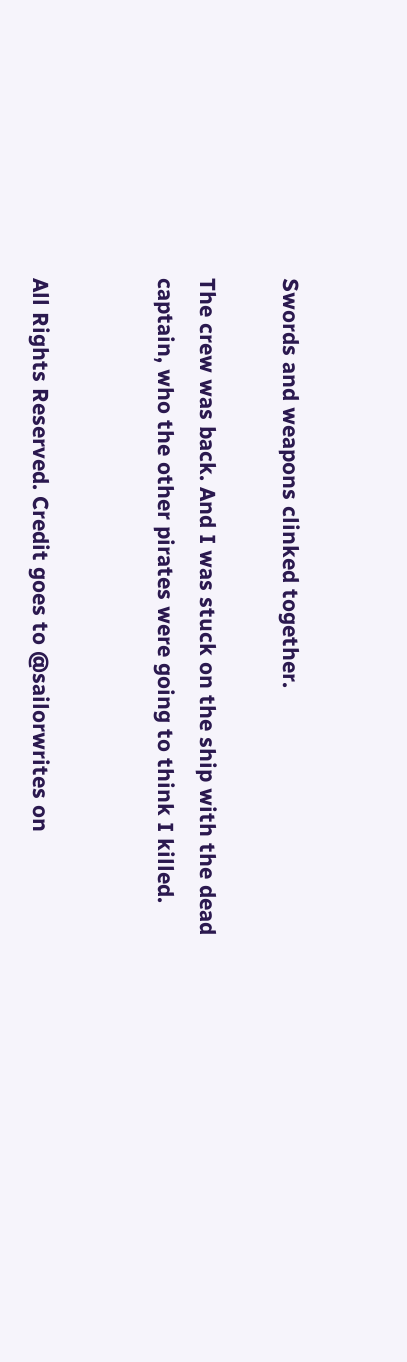Swords and weapons clinked together.

The crew was back. And I was stuck on the ship with the dead captain, who the other pirates were going to think I killed.


All Rights Reserved. Credit goes to @sailorwrites on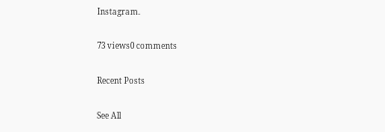Instagram.

73 views0 comments

Recent Posts

See All